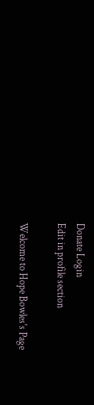Donate Login
Edit in profile section

Welcome to Hope Bowles's Page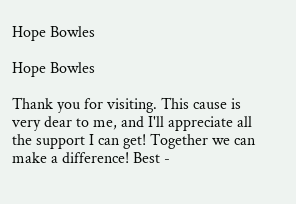Hope Bowles

Hope Bowles

Thank you for visiting. This cause is very dear to me, and I'll appreciate all the support I can get! Together we can make a difference! Best -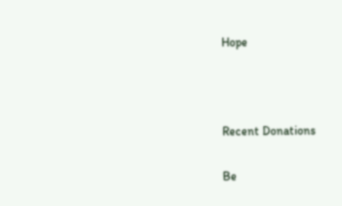Hope



Recent Donations

Be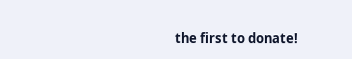the first to donate!